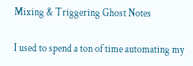Mixing & Triggering Ghost Notes

I used to spend a ton of time automating my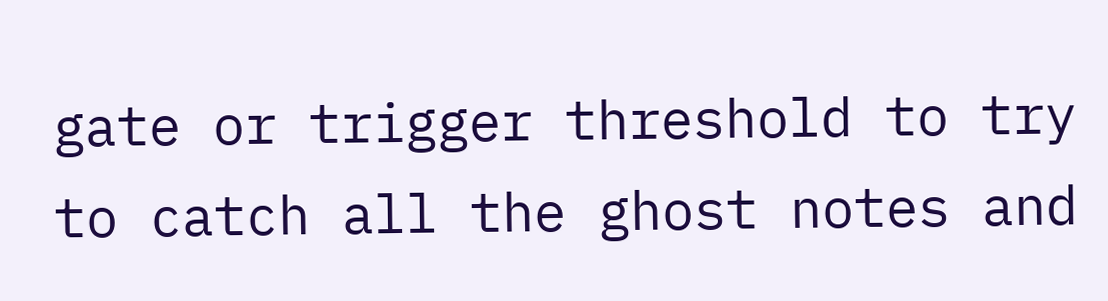gate or trigger threshold to try to catch all the ghost notes and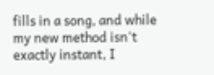fills in a song, and while my new method isn't exactly instant, I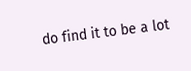do find it to be a lot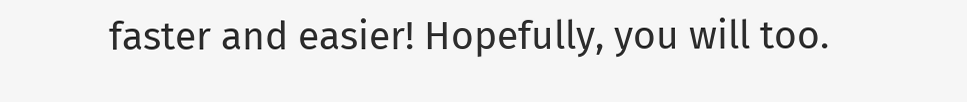faster and easier! Hopefully, you will too.